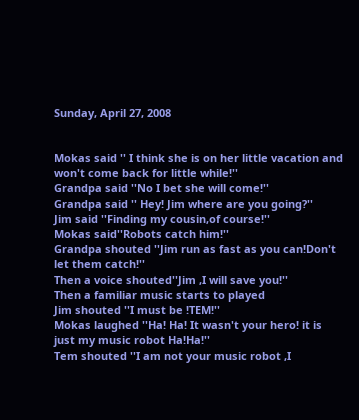Sunday, April 27, 2008


Mokas said '' I think she is on her little vacation and won't come back for little while!''
Grandpa said ''No I bet she will come!''
Grandpa said '' Hey! Jim where are you going?''
Jim said ''Finding my cousin,of course!''
Mokas said''Robots catch him!''
Grandpa shouted ''Jim run as fast as you can!Don't let them catch!''
Then a voice shouted''Jim ,I will save you!''
Then a familiar music starts to played
Jim shouted ''I must be !TEM!''
Mokas laughed ''Ha! Ha! It wasn't your hero! it is just my music robot Ha!Ha!''
Tem shouted ''I am not your music robot ,I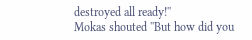destroyed all ready!''
Mokas shouted ''But how did you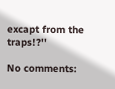excapt from the traps!?''

No comments: